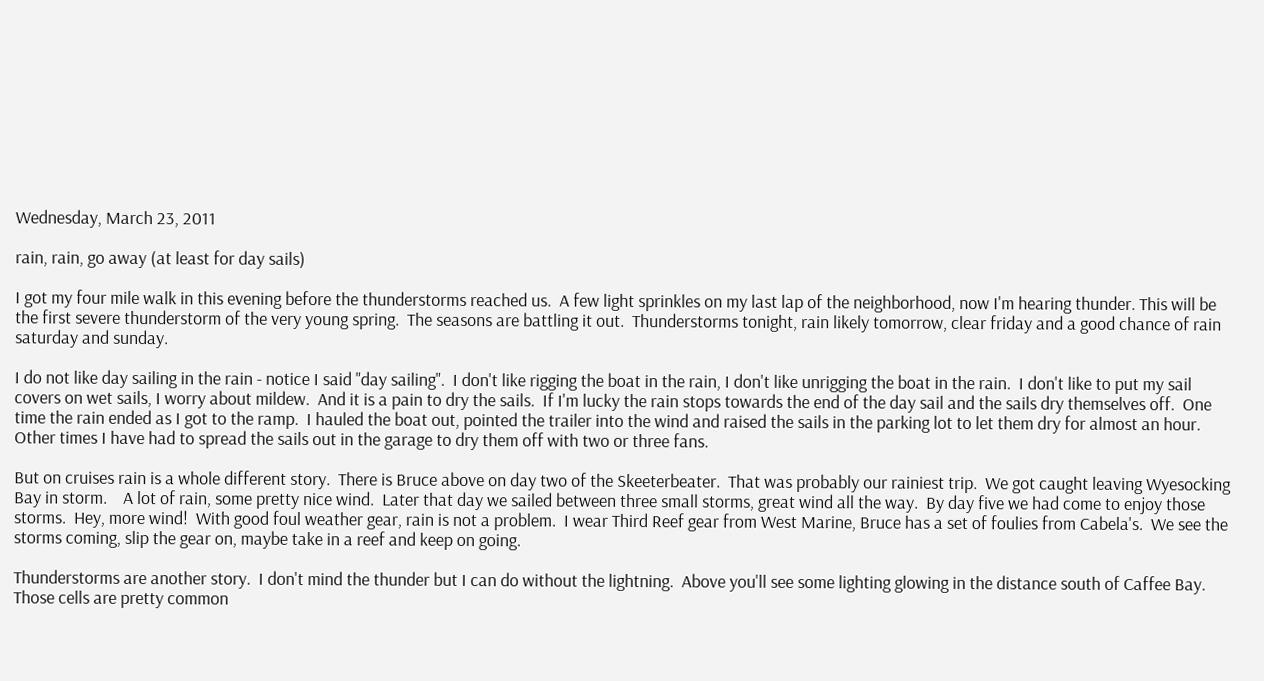Wednesday, March 23, 2011

rain, rain, go away (at least for day sails)

I got my four mile walk in this evening before the thunderstorms reached us.  A few light sprinkles on my last lap of the neighborhood, now I'm hearing thunder. This will be the first severe thunderstorm of the very young spring.  The seasons are battling it out.  Thunderstorms tonight, rain likely tomorrow, clear friday and a good chance of rain saturday and sunday.

I do not like day sailing in the rain - notice I said "day sailing".  I don't like rigging the boat in the rain, I don't like unrigging the boat in the rain.  I don't like to put my sail covers on wet sails, I worry about mildew.  And it is a pain to dry the sails.  If I'm lucky the rain stops towards the end of the day sail and the sails dry themselves off.  One time the rain ended as I got to the ramp.  I hauled the boat out, pointed the trailer into the wind and raised the sails in the parking lot to let them dry for almost an hour.  Other times I have had to spread the sails out in the garage to dry them off with two or three fans.

But on cruises rain is a whole different story.  There is Bruce above on day two of the Skeeterbeater.  That was probably our rainiest trip.  We got caught leaving Wyesocking Bay in storm.    A lot of rain, some pretty nice wind.  Later that day we sailed between three small storms, great wind all the way.  By day five we had come to enjoy those storms.  Hey, more wind!  With good foul weather gear, rain is not a problem.  I wear Third Reef gear from West Marine, Bruce has a set of foulies from Cabela's.  We see the storms coming, slip the gear on, maybe take in a reef and keep on going.

Thunderstorms are another story.  I don't mind the thunder but I can do without the lightning.  Above you'll see some lighting glowing in the distance south of Caffee Bay.  Those cells are pretty common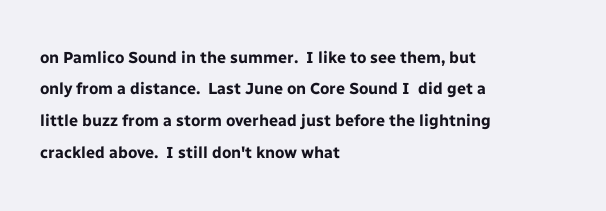on Pamlico Sound in the summer.  I like to see them, but only from a distance.  Last June on Core Sound I  did get a little buzz from a storm overhead just before the lightning crackled above.  I still don't know what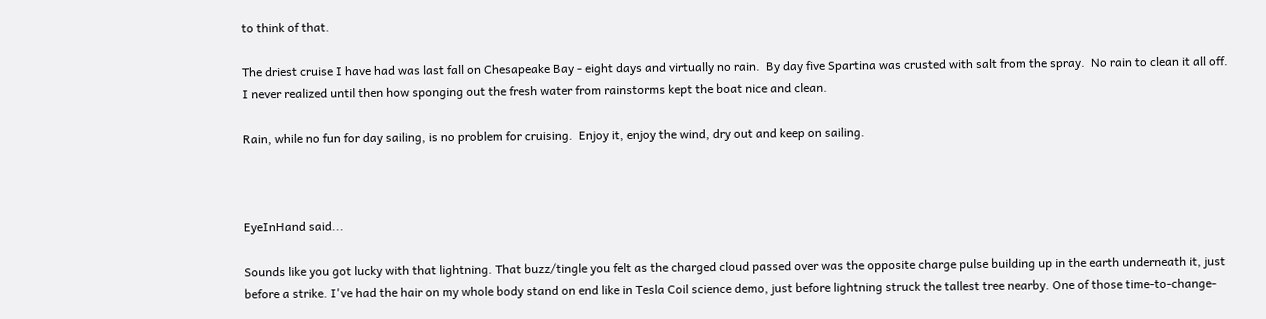to think of that.

The driest cruise I have had was last fall on Chesapeake Bay - eight days and virtually no rain.  By day five Spartina was crusted with salt from the spray.  No rain to clean it all off.  I never realized until then how sponging out the fresh water from rainstorms kept the boat nice and clean.

Rain, while no fun for day sailing, is no problem for cruising.  Enjoy it, enjoy the wind, dry out and keep on sailing.



EyeInHand said...

Sounds like you got lucky with that lightning. That buzz/tingle you felt as the charged cloud passed over was the opposite charge pulse building up in the earth underneath it, just before a strike. I've had the hair on my whole body stand on end like in Tesla Coil science demo, just before lightning struck the tallest tree nearby. One of those time-to-change-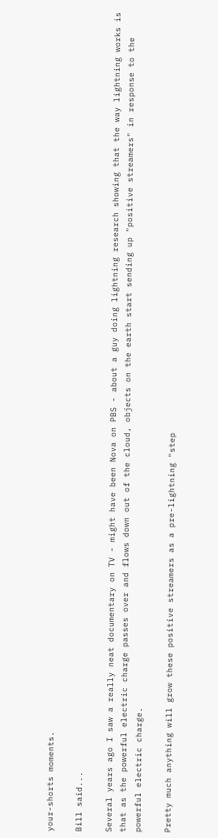your-shorts moments.

Bill said...

Several years ago I saw a really neat documentary on TV - might have been Nova on PBS - about a guy doing lightning research showing that the way lightning works is that as the powerful electric charge passes over and flows down out of the cloud, objects on the earth start sending up "positive streamers" in response to the powerful electric charge.

Pretty much anything will grow these positive streamers as a pre-lightning "step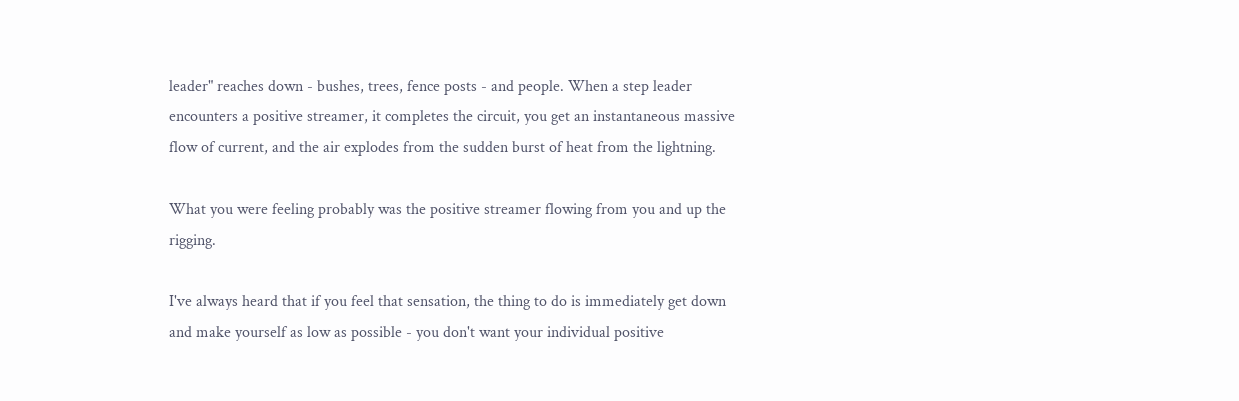leader" reaches down - bushes, trees, fence posts - and people. When a step leader encounters a positive streamer, it completes the circuit, you get an instantaneous massive flow of current, and the air explodes from the sudden burst of heat from the lightning.

What you were feeling probably was the positive streamer flowing from you and up the rigging.

I've always heard that if you feel that sensation, the thing to do is immediately get down and make yourself as low as possible - you don't want your individual positive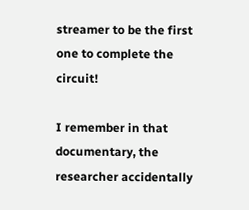streamer to be the first one to complete the circuit!

I remember in that documentary, the researcher accidentally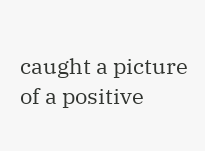caught a picture of a positive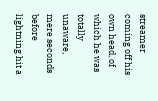streamer coming off his own head, of which he was totally unaware, mere seconds before lightning hit a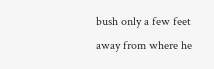bush only a few feet away from where he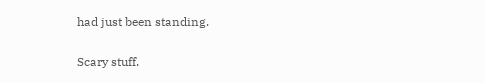had just been standing.

Scary stuff.